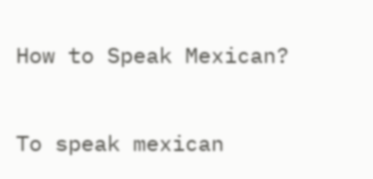How to Speak Mexican?

To speak mexican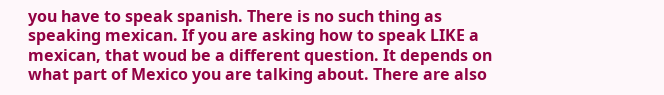you have to speak spanish. There is no such thing as speaking mexican. If you are asking how to speak LIKE a mexican, that woud be a different question. It depends on what part of Mexico you are talking about. There are also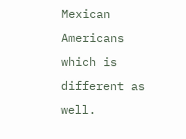Mexican Americans which is different as well.